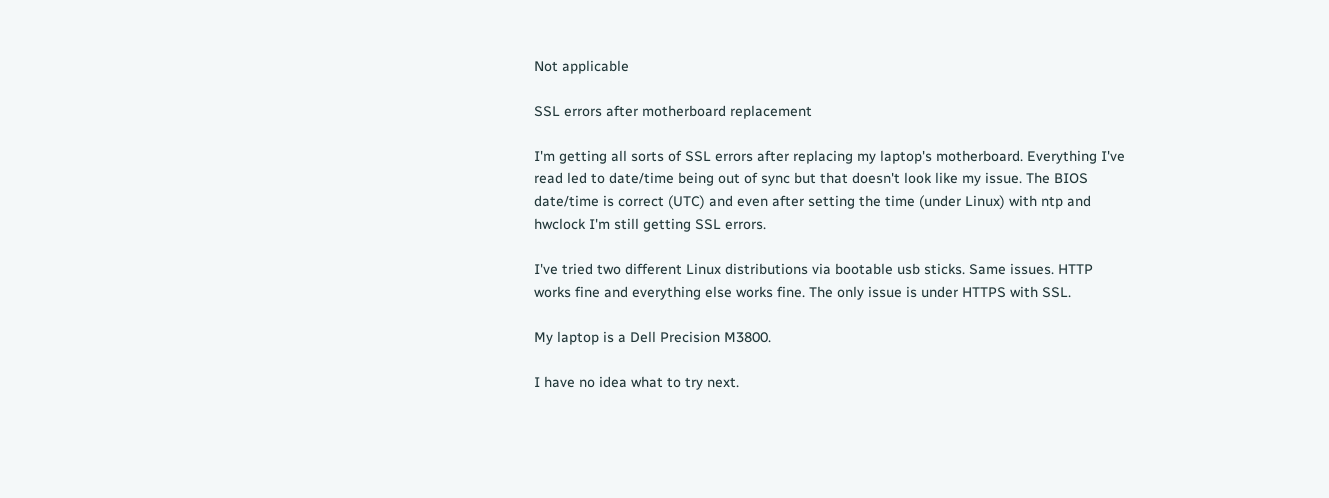Not applicable

SSL errors after motherboard replacement

I'm getting all sorts of SSL errors after replacing my laptop's motherboard. Everything I've read led to date/time being out of sync but that doesn't look like my issue. The BIOS date/time is correct (UTC) and even after setting the time (under Linux) with ntp and hwclock I'm still getting SSL errors.

I've tried two different Linux distributions via bootable usb sticks. Same issues. HTTP works fine and everything else works fine. The only issue is under HTTPS with SSL.

My laptop is a Dell Precision M3800.

I have no idea what to try next.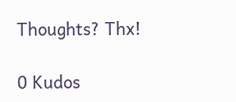Thoughts? Thx!

0 Kudos